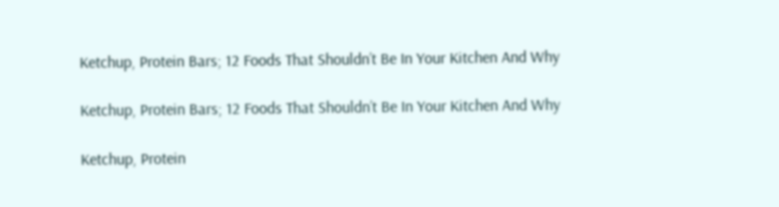Ketchup, Protein Bars; 12 Foods That Shouldn’t Be In Your Kitchen And Why

Ketchup, Protein Bars; 12 Foods That Shouldn’t Be In Your Kitchen And Why

Ketchup, Protein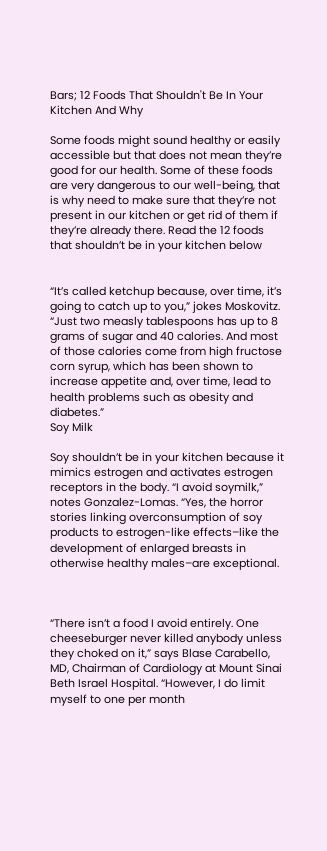Bars; 12 Foods That Shouldn't Be In Your Kitchen And Why

Some foods might sound healthy or easily accessible but that does not mean they’re good for our health. Some of these foods are very dangerous to our well-being, that is why need to make sure that they’re not present in our kitchen or get rid of them if they’re already there. Read the 12 foods that shouldn’t be in your kitchen below


“It’s called ketchup because, over time, it’s going to catch up to you,” jokes Moskovitz. “Just two measly tablespoons has up to 8 grams of sugar and 40 calories. And most of those calories come from high fructose corn syrup, which has been shown to increase appetite and, over time, lead to health problems such as obesity and diabetes.”
Soy Milk

Soy shouldn’t be in your kitchen because it mimics estrogen and activates estrogen receptors in the body. “I avoid soymilk,” notes Gonzalez-Lomas. “Yes, the horror stories linking overconsumption of soy products to estrogen-like effects–like the development of enlarged breasts in otherwise healthy males–are exceptional.



“There isn’t a food I avoid entirely. One cheeseburger never killed anybody unless they choked on it,” says Blase Carabello, MD, Chairman of Cardiology at Mount Sinai Beth Israel Hospital. “However, I do limit myself to one per month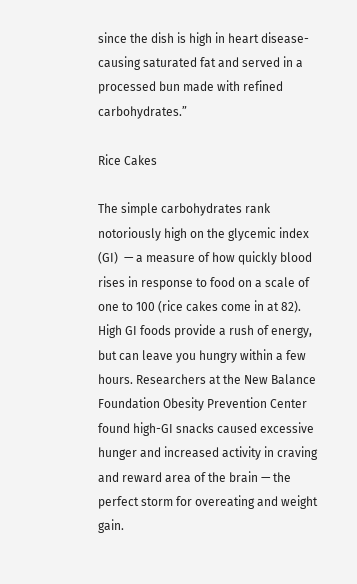since the dish is high in heart disease-causing saturated fat and served in a processed bun made with refined carbohydrates.”

Rice Cakes

The simple carbohydrates rank notoriously high on the glycemic index (GI)  — a measure of how quickly blood rises in response to food on a scale of one to 100 (rice cakes come in at 82). High GI foods provide a rush of energy, but can leave you hungry within a few hours. Researchers at the New Balance Foundation Obesity Prevention Center found high-GI snacks caused excessive hunger and increased activity in craving and reward area of the brain — the perfect storm for overeating and weight gain.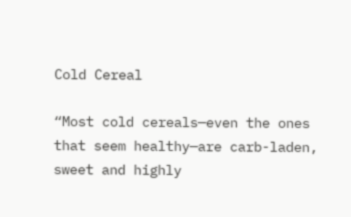Cold Cereal

“Most cold cereals—even the ones that seem healthy—are carb-laden, sweet and highly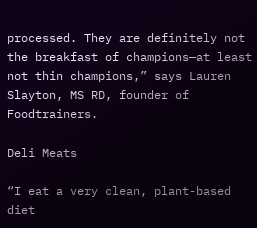processed. They are definitely not the breakfast of champions—at least not thin champions,” says Lauren Slayton, MS RD, founder of Foodtrainers.

Deli Meats

“I eat a very clean, plant-based diet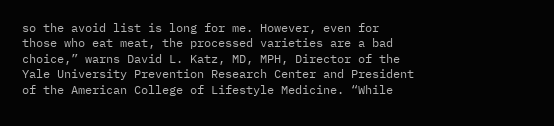so the avoid list is long for me. However, even for those who eat meat, the processed varieties are a bad choice,” warns David L. Katz, MD, MPH, Director of the Yale University Prevention Research Center and President of the American College of Lifestyle Medicine. “While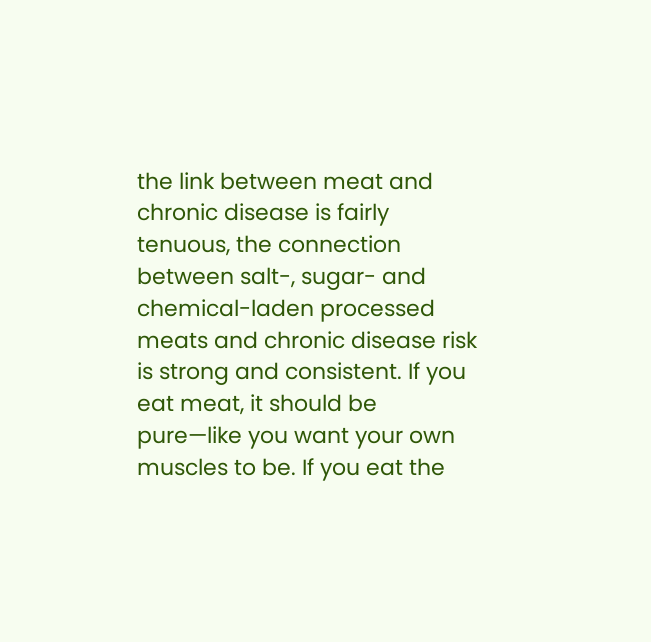the link between meat and chronic disease is fairly tenuous, the connection between salt-, sugar- and chemical-laden processed meats and chronic disease risk is strong and consistent. If you eat meat, it should be pure—like you want your own muscles to be. If you eat the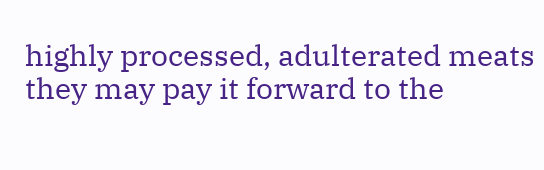highly processed, adulterated meats they may pay it forward to the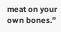meat on your own bones.”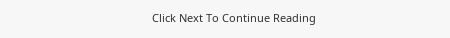Click Next To Continue Reading